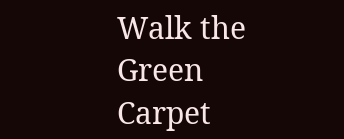Walk the Green Carpet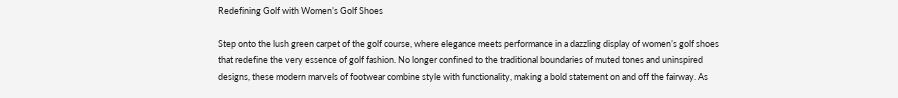Redefining Golf with Women’s Golf Shoes

Step onto the lush green carpet of the golf course, where elegance meets performance in a dazzling display of women’s golf shoes that redefine the very essence of golf fashion. No longer confined to the traditional boundaries of muted tones and uninspired designs, these modern marvels of footwear combine style with functionality, making a bold statement on and off the fairway. As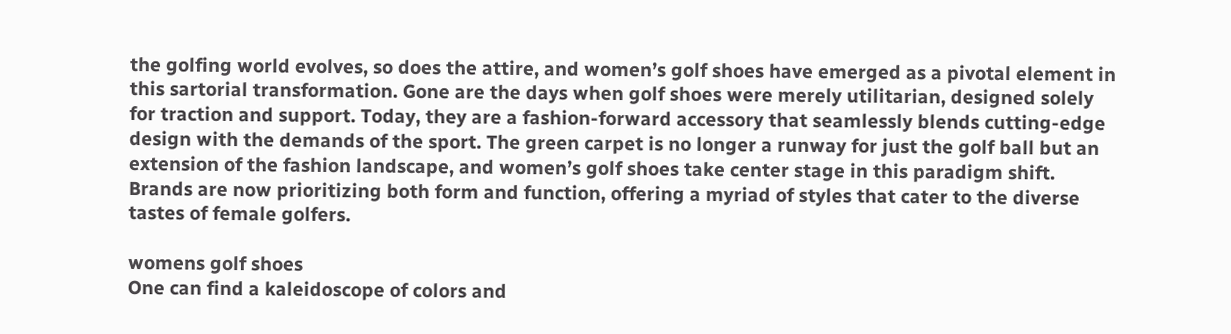the golfing world evolves, so does the attire, and women’s golf shoes have emerged as a pivotal element in this sartorial transformation. Gone are the days when golf shoes were merely utilitarian, designed solely for traction and support. Today, they are a fashion-forward accessory that seamlessly blends cutting-edge design with the demands of the sport. The green carpet is no longer a runway for just the golf ball but an extension of the fashion landscape, and women’s golf shoes take center stage in this paradigm shift. Brands are now prioritizing both form and function, offering a myriad of styles that cater to the diverse tastes of female golfers.

womens golf shoes
One can find a kaleidoscope of colors and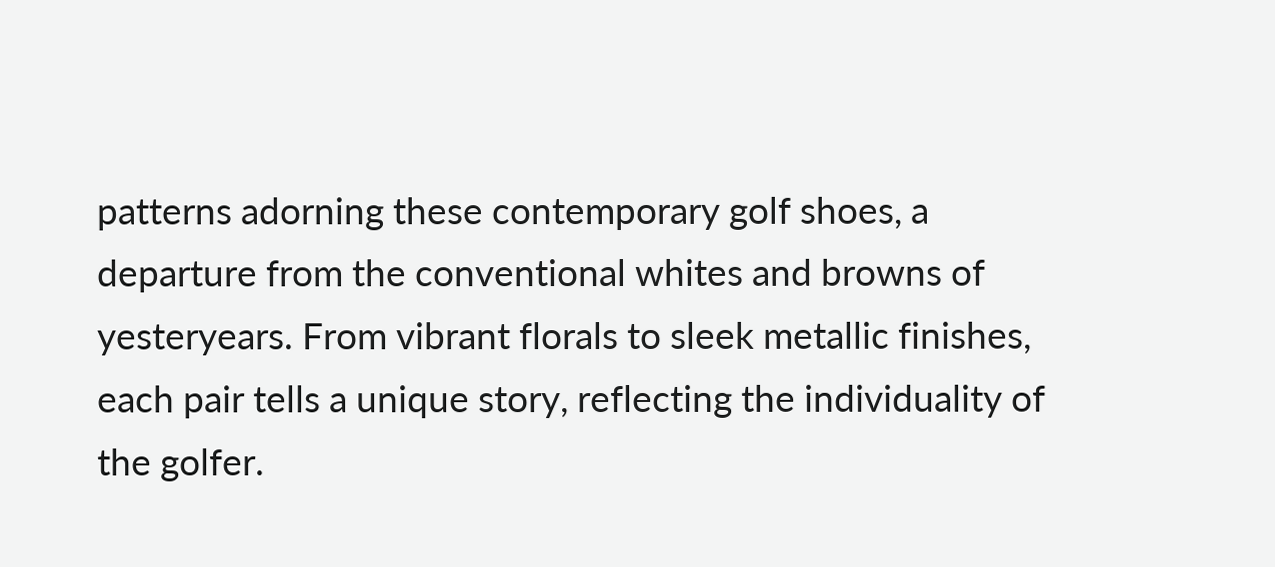patterns adorning these contemporary golf shoes, a departure from the conventional whites and browns of yesteryears. From vibrant florals to sleek metallic finishes, each pair tells a unique story, reflecting the individuality of the golfer.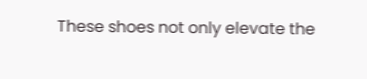These shoes not only elevate the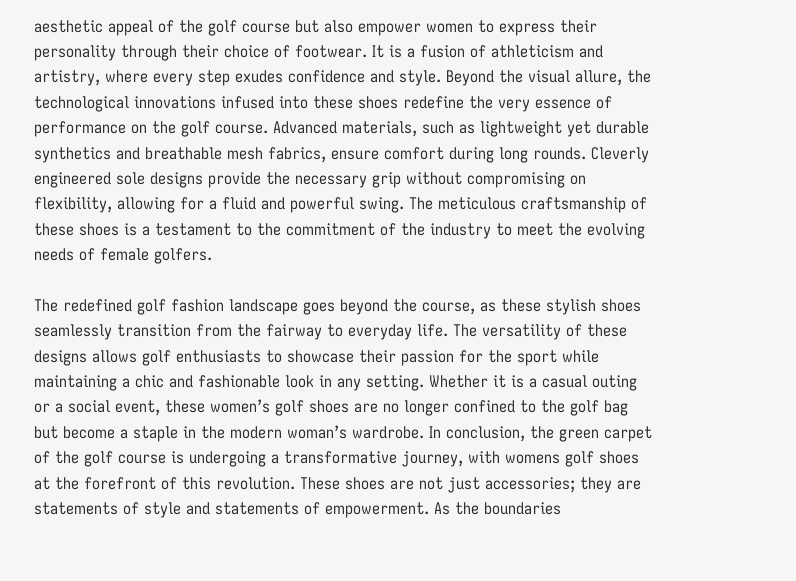aesthetic appeal of the golf course but also empower women to express their personality through their choice of footwear. It is a fusion of athleticism and artistry, where every step exudes confidence and style. Beyond the visual allure, the technological innovations infused into these shoes redefine the very essence of performance on the golf course. Advanced materials, such as lightweight yet durable synthetics and breathable mesh fabrics, ensure comfort during long rounds. Cleverly engineered sole designs provide the necessary grip without compromising on flexibility, allowing for a fluid and powerful swing. The meticulous craftsmanship of these shoes is a testament to the commitment of the industry to meet the evolving needs of female golfers.

The redefined golf fashion landscape goes beyond the course, as these stylish shoes seamlessly transition from the fairway to everyday life. The versatility of these designs allows golf enthusiasts to showcase their passion for the sport while maintaining a chic and fashionable look in any setting. Whether it is a casual outing or a social event, these women’s golf shoes are no longer confined to the golf bag but become a staple in the modern woman’s wardrobe. In conclusion, the green carpet of the golf course is undergoing a transformative journey, with womens golf shoes at the forefront of this revolution. These shoes are not just accessories; they are statements of style and statements of empowerment. As the boundaries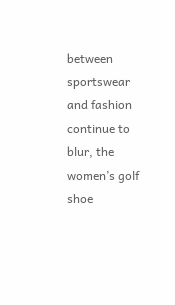between sportswear and fashion continue to blur, the women’s golf shoe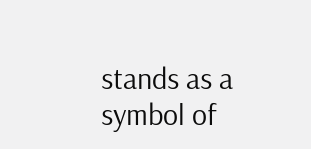stands as a symbol of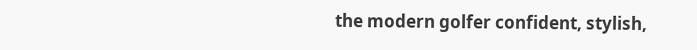the modern golfer confident, stylish,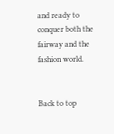and ready to conquer both the fairway and the fashion world.


Back to top